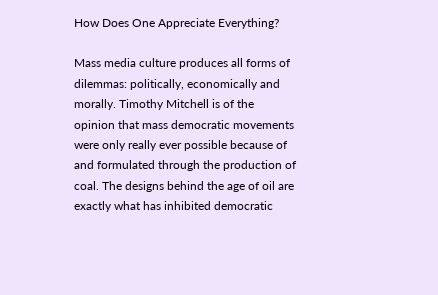How Does One Appreciate Everything?

Mass media culture produces all forms of dilemmas: politically, economically and morally. Timothy Mitchell is of the opinion that mass democratic movements were only really ever possible because of and formulated through the production of coal. The designs behind the age of oil are exactly what has inhibited democratic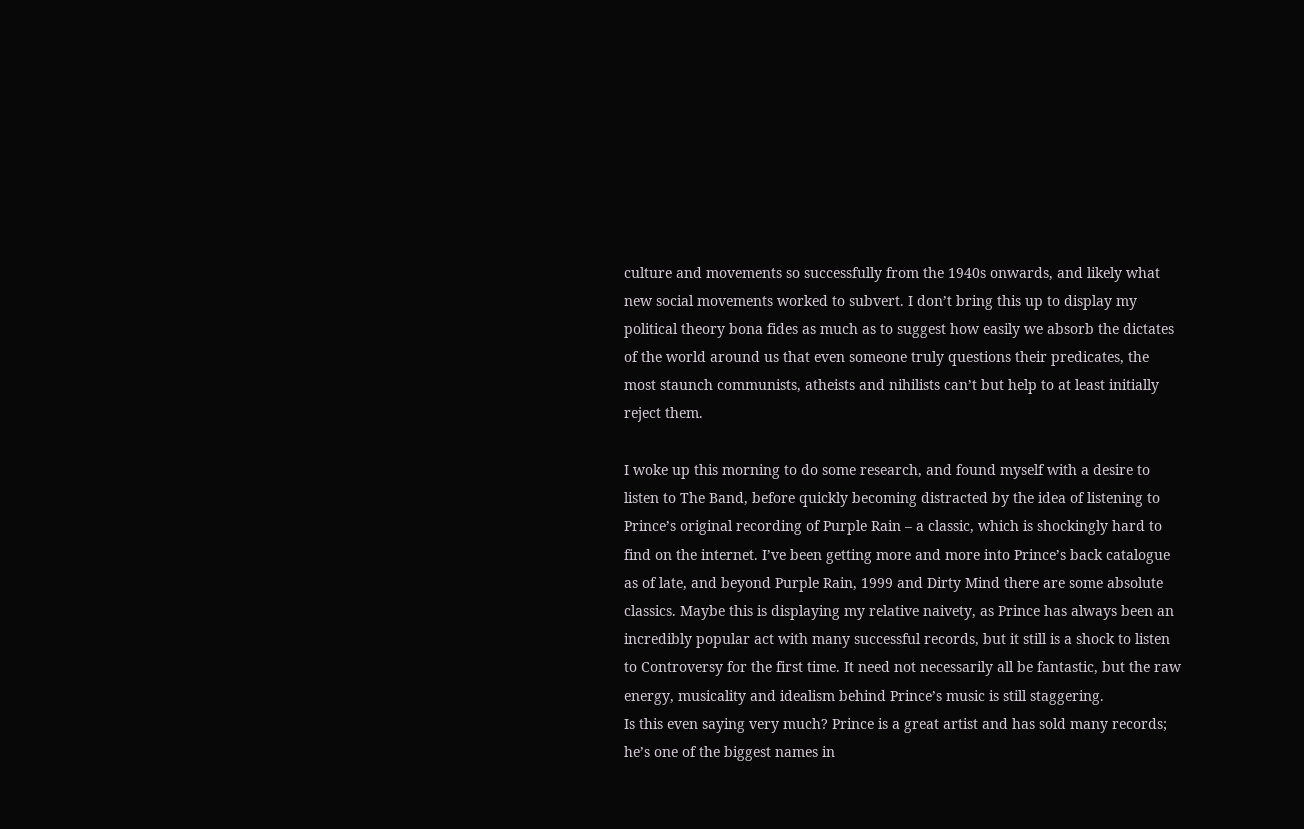culture and movements so successfully from the 1940s onwards, and likely what new social movements worked to subvert. I don’t bring this up to display my political theory bona fides as much as to suggest how easily we absorb the dictates of the world around us that even someone truly questions their predicates, the most staunch communists, atheists and nihilists can’t but help to at least initially reject them.

I woke up this morning to do some research, and found myself with a desire to listen to The Band, before quickly becoming distracted by the idea of listening to Prince’s original recording of Purple Rain – a classic, which is shockingly hard to find on the internet. I’ve been getting more and more into Prince’s back catalogue as of late, and beyond Purple Rain, 1999 and Dirty Mind there are some absolute classics. Maybe this is displaying my relative naivety, as Prince has always been an incredibly popular act with many successful records, but it still is a shock to listen to Controversy for the first time. It need not necessarily all be fantastic, but the raw energy, musicality and idealism behind Prince’s music is still staggering.
Is this even saying very much? Prince is a great artist and has sold many records; he’s one of the biggest names in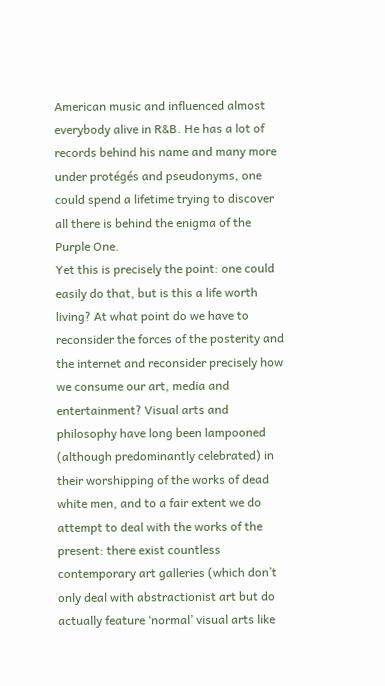American music and influenced almost everybody alive in R&B. He has a lot of records behind his name and many more under protégés and pseudonyms, one could spend a lifetime trying to discover all there is behind the enigma of the Purple One.
Yet this is precisely the point: one could easily do that, but is this a life worth living? At what point do we have to reconsider the forces of the posterity and the internet and reconsider precisely how we consume our art, media and entertainment? Visual arts and philosophy have long been lampooned (although predominantly celebrated) in their worshipping of the works of dead white men, and to a fair extent we do attempt to deal with the works of the present: there exist countless contemporary art galleries (which don’t only deal with abstractionist art but do actually feature ‘normal’ visual arts like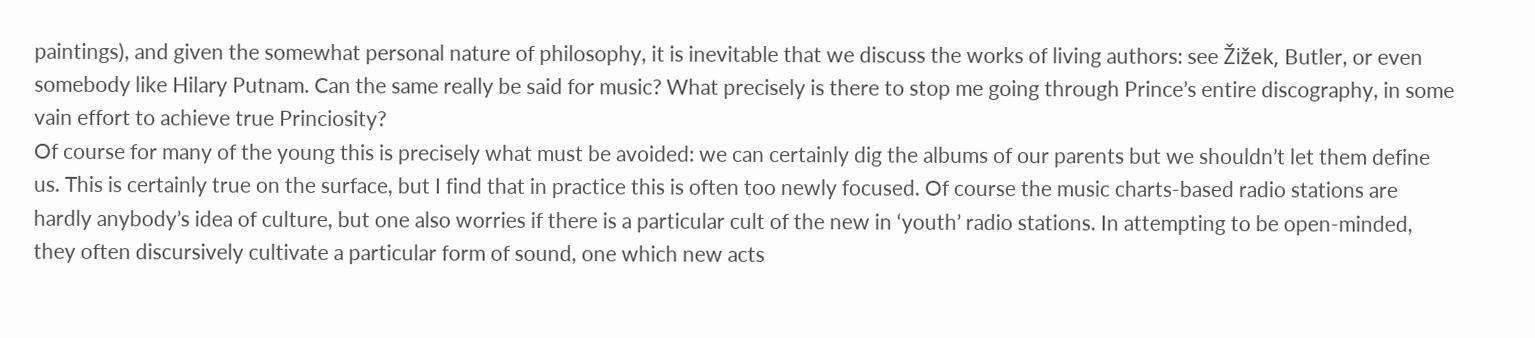paintings), and given the somewhat personal nature of philosophy, it is inevitable that we discuss the works of living authors: see Žižek, Butler, or even somebody like Hilary Putnam. Can the same really be said for music? What precisely is there to stop me going through Prince’s entire discography, in some vain effort to achieve true Princiosity?
Of course for many of the young this is precisely what must be avoided: we can certainly dig the albums of our parents but we shouldn’t let them define us. This is certainly true on the surface, but I find that in practice this is often too newly focused. Of course the music charts-based radio stations are hardly anybody’s idea of culture, but one also worries if there is a particular cult of the new in ‘youth’ radio stations. In attempting to be open-minded, they often discursively cultivate a particular form of sound, one which new acts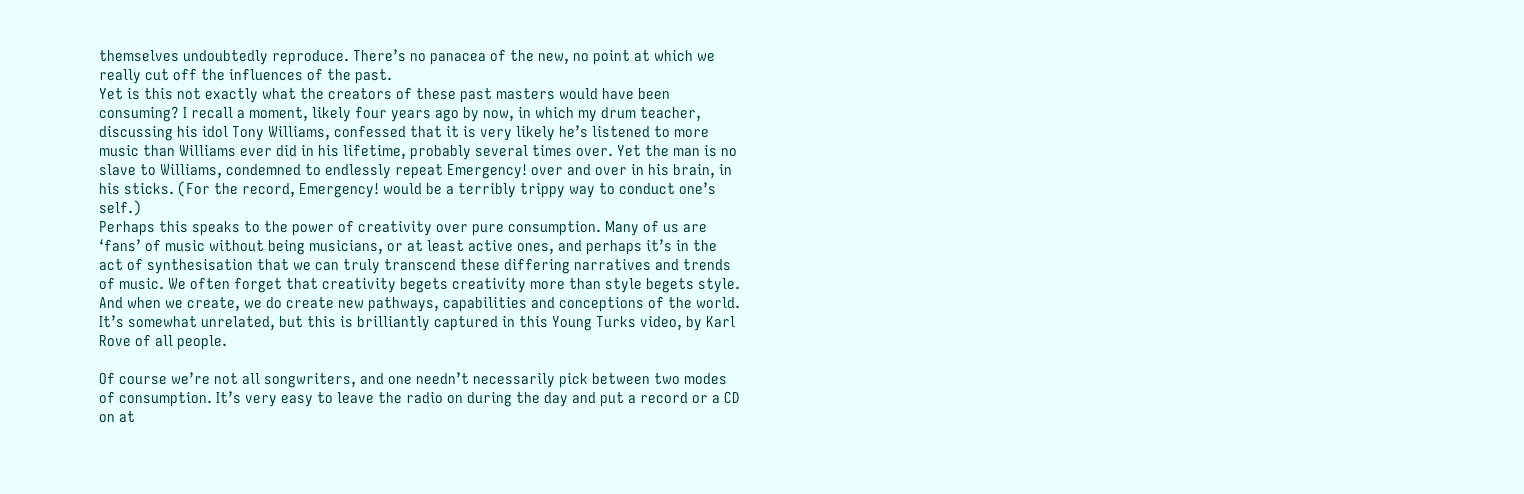themselves undoubtedly reproduce. There’s no panacea of the new, no point at which we really cut off the influences of the past.
Yet is this not exactly what the creators of these past masters would have been consuming? I recall a moment, likely four years ago by now, in which my drum teacher, discussing his idol Tony Williams, confessed that it is very likely he’s listened to more music than Williams ever did in his lifetime, probably several times over. Yet the man is no slave to Williams, condemned to endlessly repeat Emergency! over and over in his brain, in his sticks. (For the record, Emergency! would be a terribly trippy way to conduct one’s self.)
Perhaps this speaks to the power of creativity over pure consumption. Many of us are ‘fans’ of music without being musicians, or at least active ones, and perhaps it’s in the act of synthesisation that we can truly transcend these differing narratives and trends of music. We often forget that creativity begets creativity more than style begets style. And when we create, we do create new pathways, capabilities and conceptions of the world. It’s somewhat unrelated, but this is brilliantly captured in this Young Turks video, by Karl Rove of all people.

Of course we’re not all songwriters, and one needn’t necessarily pick between two modes of consumption. It’s very easy to leave the radio on during the day and put a record or a CD on at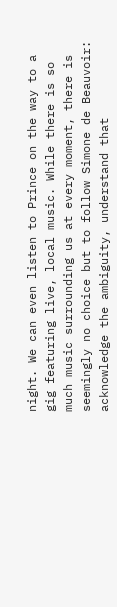night. We can even listen to Prince on the way to a gig featuring live, local music. While there is so much music surrounding us at every moment, there is seemingly no choice but to follow Simone de Beauvoir: acknowledge the ambiguity, understand that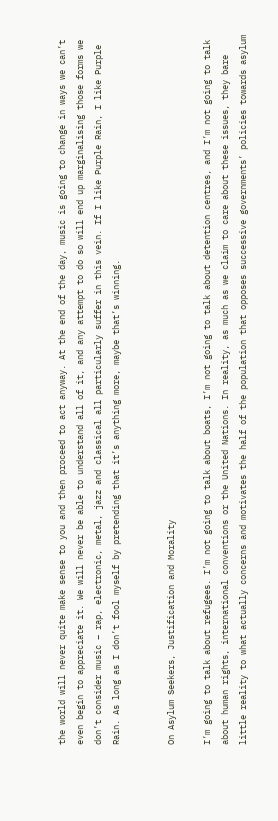the world will never quite make sense to you and then proceed to act anyway. At the end of the day, music is going to change in ways we can’t even begin to appreciate it. We will never be able to understand all of it, and any attempt to do so will end up marginalising those forms we don’t consider music – rap, electronic, metal, jazz and classical all particularly suffer in this vein. If I like Purple Rain, I like Purple Rain. As long as I don’t fool myself by pretending that it’s anything more, maybe that’s winning.


On Asylum Seekers, Justification and Morality

I’m going to talk about refugees. I’m not going to talk about boats, I’m not going to talk about detention centres, and I’m not going to talk about human rights, international conventions or the United Nations. In reality, as much as we claim to care about these issues, they bare little reality to what actually concerns and motivates the half of the population that opposes successive governments’ policies towards asylum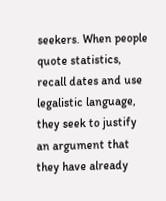seekers. When people quote statistics, recall dates and use legalistic language, they seek to justify an argument that they have already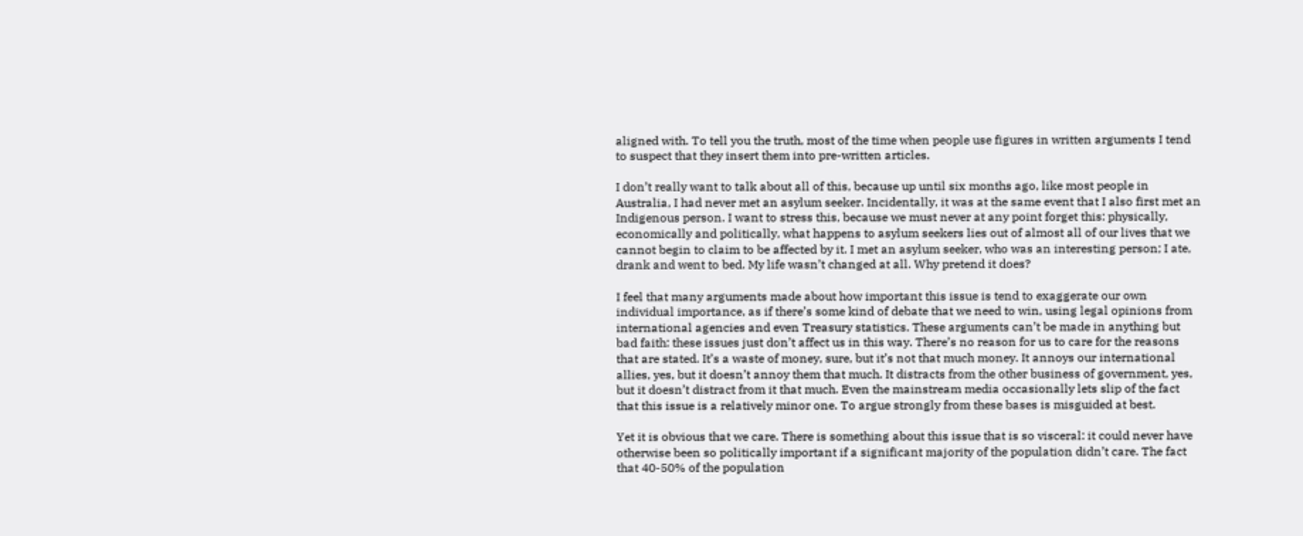aligned with. To tell you the truth, most of the time when people use figures in written arguments I tend to suspect that they insert them into pre-written articles.

I don’t really want to talk about all of this, because up until six months ago, like most people in Australia, I had never met an asylum seeker. Incidentally, it was at the same event that I also first met an Indigenous person. I want to stress this, because we must never at any point forget this: physically, economically and politically, what happens to asylum seekers lies out of almost all of our lives that we cannot begin to claim to be affected by it. I met an asylum seeker, who was an interesting person; I ate, drank and went to bed. My life wasn’t changed at all. Why pretend it does?

I feel that many arguments made about how important this issue is tend to exaggerate our own individual importance, as if there’s some kind of debate that we need to win, using legal opinions from international agencies and even Treasury statistics. These arguments can’t be made in anything but bad faith: these issues just don’t affect us in this way. There’s no reason for us to care for the reasons that are stated. It’s a waste of money, sure, but it’s not that much money. It annoys our international allies, yes, but it doesn’t annoy them that much. It distracts from the other business of government, yes, but it doesn’t distract from it that much. Even the mainstream media occasionally lets slip of the fact that this issue is a relatively minor one. To argue strongly from these bases is misguided at best.

Yet it is obvious that we care. There is something about this issue that is so visceral: it could never have otherwise been so politically important if a significant majority of the population didn’t care. The fact that 40-50% of the population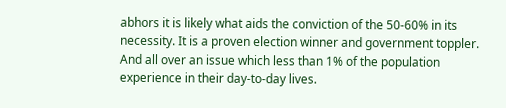abhors it is likely what aids the conviction of the 50-60% in its necessity. It is a proven election winner and government toppler. And all over an issue which less than 1% of the population experience in their day-to-day lives.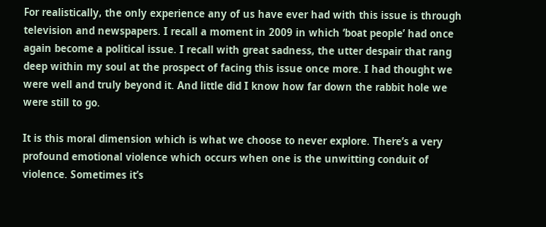For realistically, the only experience any of us have ever had with this issue is through television and newspapers. I recall a moment in 2009 in which ‘boat people’ had once again become a political issue. I recall with great sadness, the utter despair that rang deep within my soul at the prospect of facing this issue once more. I had thought we were well and truly beyond it. And little did I know how far down the rabbit hole we were still to go.

It is this moral dimension which is what we choose to never explore. There’s a very profound emotional violence which occurs when one is the unwitting conduit of violence. Sometimes it’s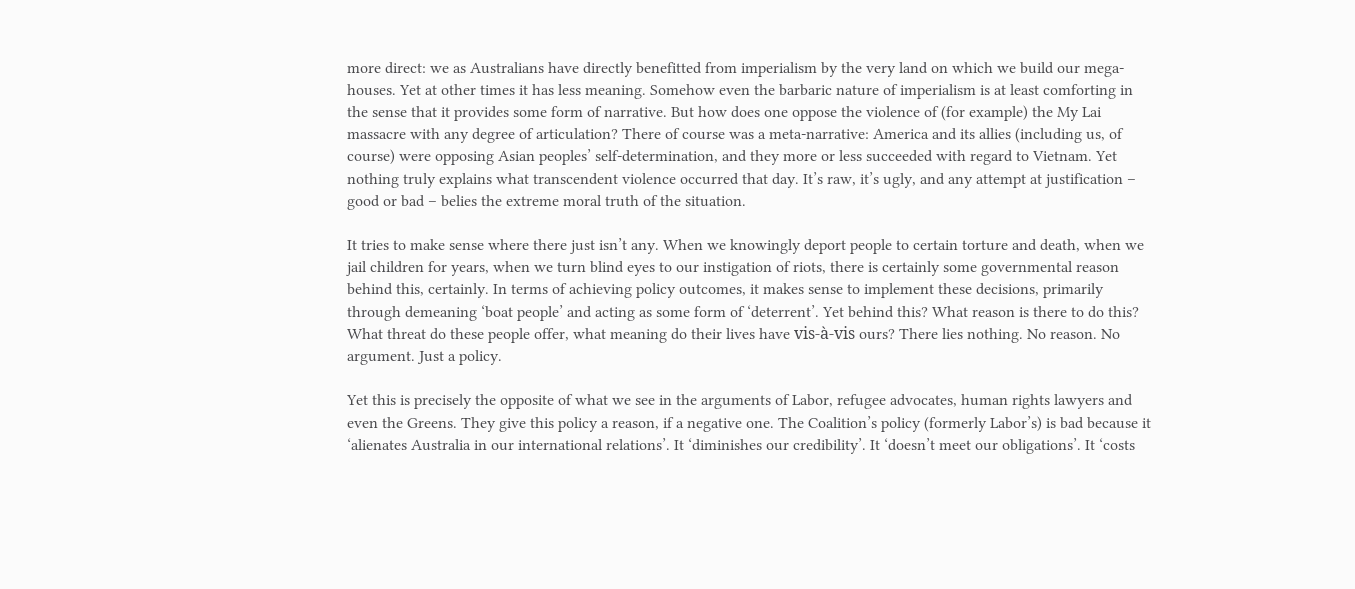more direct: we as Australians have directly benefitted from imperialism by the very land on which we build our mega-houses. Yet at other times it has less meaning. Somehow even the barbaric nature of imperialism is at least comforting in the sense that it provides some form of narrative. But how does one oppose the violence of (for example) the My Lai massacre with any degree of articulation? There of course was a meta-narrative: America and its allies (including us, of course) were opposing Asian peoples’ self-determination, and they more or less succeeded with regard to Vietnam. Yet nothing truly explains what transcendent violence occurred that day. It’s raw, it’s ugly, and any attempt at justification – good or bad – belies the extreme moral truth of the situation.

It tries to make sense where there just isn’t any. When we knowingly deport people to certain torture and death, when we jail children for years, when we turn blind eyes to our instigation of riots, there is certainly some governmental reason behind this, certainly. In terms of achieving policy outcomes, it makes sense to implement these decisions, primarily through demeaning ‘boat people’ and acting as some form of ‘deterrent’. Yet behind this? What reason is there to do this? What threat do these people offer, what meaning do their lives have vis-à-vis ours? There lies nothing. No reason. No argument. Just a policy.

Yet this is precisely the opposite of what we see in the arguments of Labor, refugee advocates, human rights lawyers and even the Greens. They give this policy a reason, if a negative one. The Coalition’s policy (formerly Labor’s) is bad because it ‘alienates Australia in our international relations’. It ‘diminishes our credibility’. It ‘doesn’t meet our obligations’. It ‘costs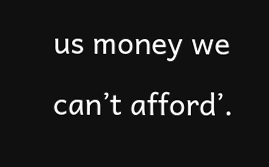us money we can’t afford’.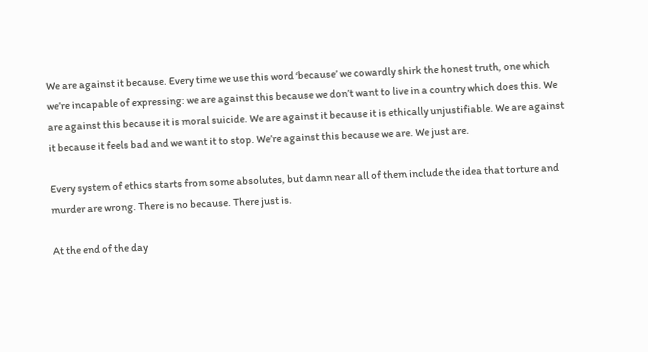We are against it because. Every time we use this word ‘because’ we cowardly shirk the honest truth, one which we’re incapable of expressing: we are against this because we don’t want to live in a country which does this. We are against this because it is moral suicide. We are against it because it is ethically unjustifiable. We are against it because it feels bad and we want it to stop. We’re against this because we are. We just are.

Every system of ethics starts from some absolutes, but damn near all of them include the idea that torture and murder are wrong. There is no because. There just is.

At the end of the day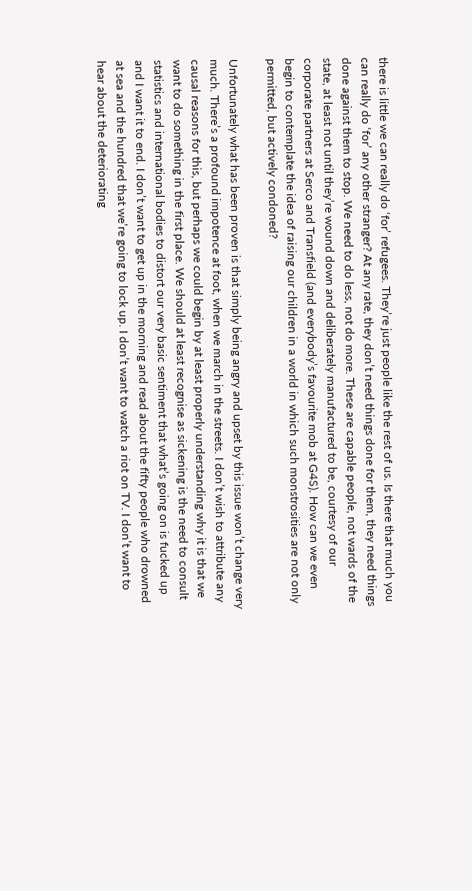there is little we can really do ‘for’ refugees. They’re just people like the rest of us. Is there that much you can really do ‘for’ any other stranger? At any rate, they don’t need things done for them, they need things done against them to stop. We need to do less, not do more. These are capable people, not wards of the state, at least not until they’re wound down and deliberately manufactured to be, courtesy of our corporate partners at Serco and Transfield (and everybody’s favourite mob at G4S). How can we even begin to contemplate the idea of raising our children in a world in which such monstrosities are not only permitted, but actively condoned?

Unfortunately what has been proven is that simply being angry and upset by this issue won’t change very much. There’s a profound impotence at foot, when we march in the streets. I don’t wish to attribute any causal reasons for this, but perhaps we could begin by at least properly understanding why it is that we want to do something in the first place. We should at least recognise as sickening is the need to consult statistics and international bodies to distort our very basic sentiment that what’s going on is fucked up and I want it to end. I don’t want to get up in the morning and read about the fifty people who drowned at sea and the hundred that we’re going to lock up. I don’t want to watch a riot on TV. I don’t want to hear about the deteriorating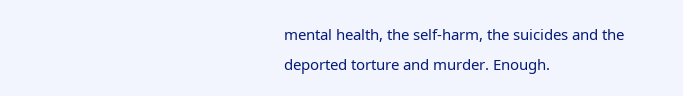mental health, the self-harm, the suicides and the deported torture and murder. Enough.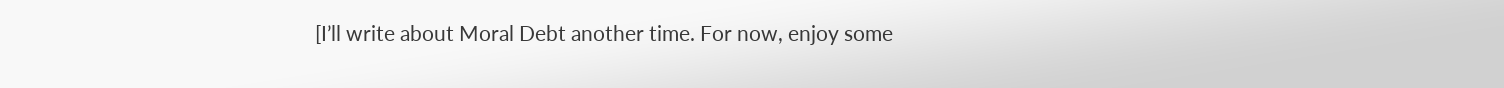[I’ll write about Moral Debt another time. For now, enjoy some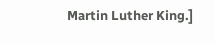Martin Luther King.]